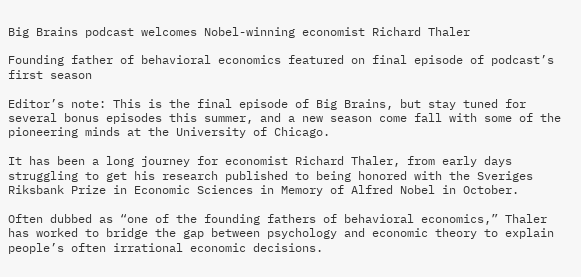Big Brains podcast welcomes Nobel-winning economist Richard Thaler

Founding father of behavioral economics featured on final episode of podcast’s first season

Editor’s note: This is the final episode of Big Brains, but stay tuned for several bonus episodes this summer, and a new season come fall with some of the pioneering minds at the University of Chicago.

It has been a long journey for economist Richard Thaler, from early days struggling to get his research published to being honored with the Sveriges Riksbank Prize in Economic Sciences in Memory of Alfred Nobel in October.

Often dubbed as “one of the founding fathers of behavioral economics,” Thaler has worked to bridge the gap between psychology and economic theory to explain people’s often irrational economic decisions.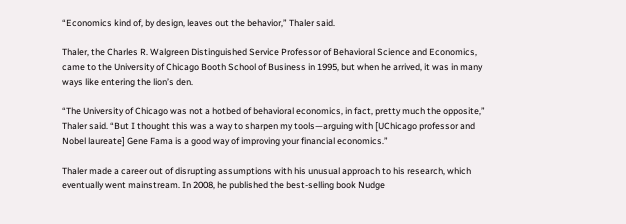“Economics kind of, by design, leaves out the behavior,” Thaler said.

Thaler, the Charles R. Walgreen Distinguished Service Professor of Behavioral Science and Economics, came to the University of Chicago Booth School of Business in 1995, but when he arrived, it was in many ways like entering the lion’s den.

“The University of Chicago was not a hotbed of behavioral economics, in fact, pretty much the opposite,” Thaler said. “But I thought this was a way to sharpen my tools—arguing with [UChicago professor and Nobel laureate] Gene Fama is a good way of improving your financial economics.”

Thaler made a career out of disrupting assumptions with his unusual approach to his research, which eventually went mainstream. In 2008, he published the best-selling book Nudge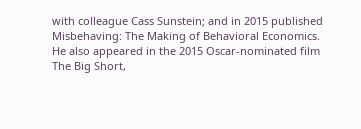with colleague Cass Sunstein; and in 2015 published Misbehaving: The Making of Behavioral Economics. He also appeared in the 2015 Oscar-nominated film The Big Short,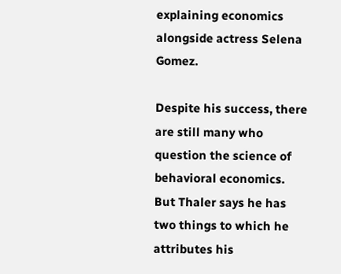explaining economics alongside actress Selena Gomez.

Despite his success, there are still many who question the science of behavioral economics. But Thaler says he has two things to which he attributes his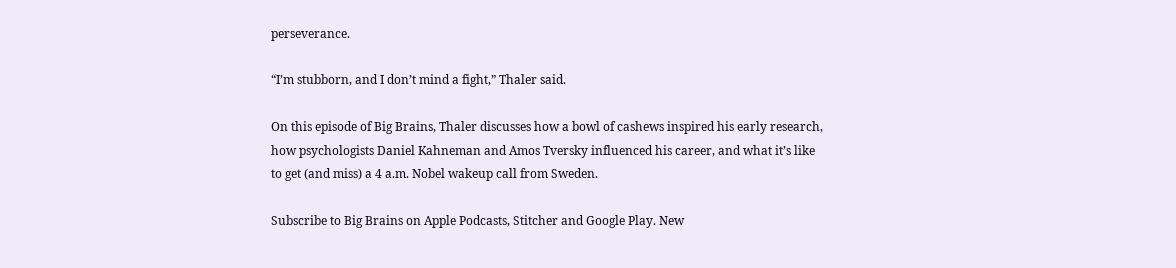perseverance.

“I’m stubborn, and I don’t mind a fight,” Thaler said.

On this episode of Big Brains, Thaler discusses how a bowl of cashews inspired his early research, how psychologists Daniel Kahneman and Amos Tversky influenced his career, and what it’s like to get (and miss) a 4 a.m. Nobel wakeup call from Sweden.

Subscribe to Big Brains on Apple Podcasts, Stitcher and Google Play. New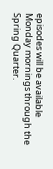episodes will be available Monday mornings through the Spring Quarter.